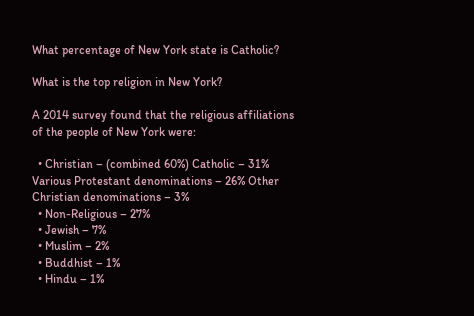What percentage of New York state is Catholic?

What is the top religion in New York?

A 2014 survey found that the religious affiliations of the people of New York were:

  • Christian – (combined 60%) Catholic – 31% Various Protestant denominations – 26% Other Christian denominations – 3%
  • Non-Religious – 27%
  • Jewish – 7%
  • Muslim – 2%
  • Buddhist – 1%
  • Hindu – 1%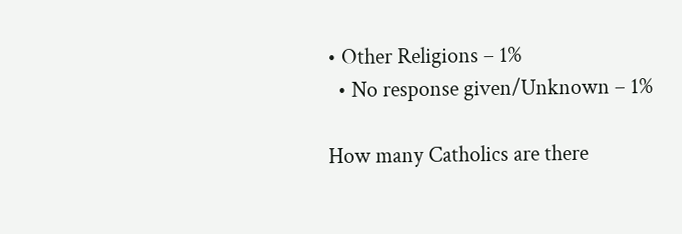• Other Religions – 1%
  • No response given/Unknown – 1%

How many Catholics are there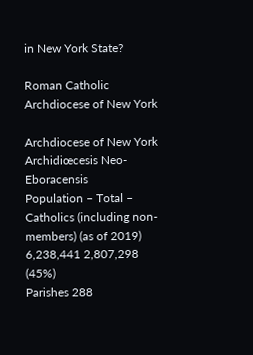in New York State?

Roman Catholic Archdiocese of New York

Archdiocese of New York Archidiœcesis Neo-Eboracensis
Population – Total – Catholics (including non-members) (as of 2019) 6,238,441 2,807,298 (45%)
Parishes 288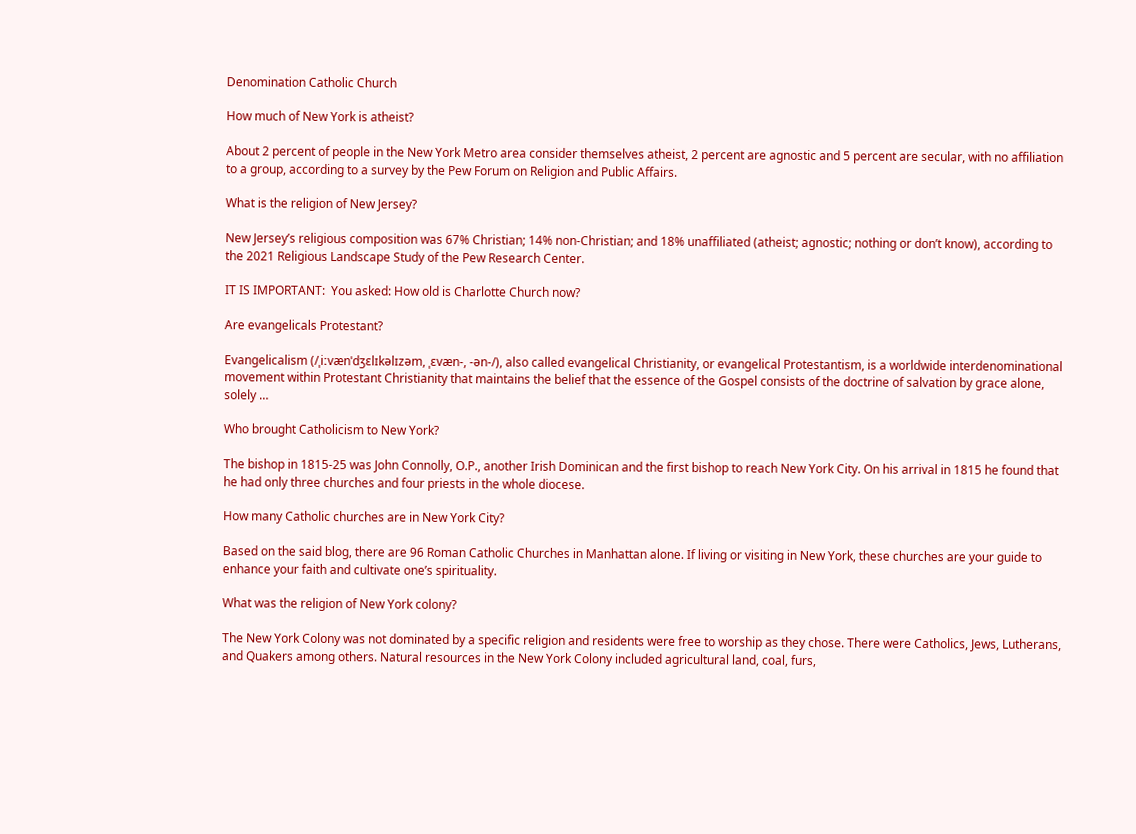Denomination Catholic Church

How much of New York is atheist?

About 2 percent of people in the New York Metro area consider themselves atheist, 2 percent are agnostic and 5 percent are secular, with no affiliation to a group, according to a survey by the Pew Forum on Religion and Public Affairs.

What is the religion of New Jersey?

New Jersey’s religious composition was 67% Christian; 14% non-Christian; and 18% unaffiliated (atheist; agnostic; nothing or don’t know), according to the 2021 Religious Landscape Study of the Pew Research Center.

IT IS IMPORTANT:  You asked: How old is Charlotte Church now?

Are evangelicals Protestant?

Evangelicalism (/ˌiːvænˈdʒɛlɪkəlɪzəm, ˌɛvæn-, -ən-/), also called evangelical Christianity, or evangelical Protestantism, is a worldwide interdenominational movement within Protestant Christianity that maintains the belief that the essence of the Gospel consists of the doctrine of salvation by grace alone, solely …

Who brought Catholicism to New York?

The bishop in 1815-25 was John Connolly, O.P., another Irish Dominican and the first bishop to reach New York City. On his arrival in 1815 he found that he had only three churches and four priests in the whole diocese.

How many Catholic churches are in New York City?

Based on the said blog, there are 96 Roman Catholic Churches in Manhattan alone. If living or visiting in New York, these churches are your guide to enhance your faith and cultivate one’s spirituality.

What was the religion of New York colony?

The New York Colony was not dominated by a specific religion and residents were free to worship as they chose. There were Catholics, Jews, Lutherans, and Quakers among others. Natural resources in the New York Colony included agricultural land, coal, furs,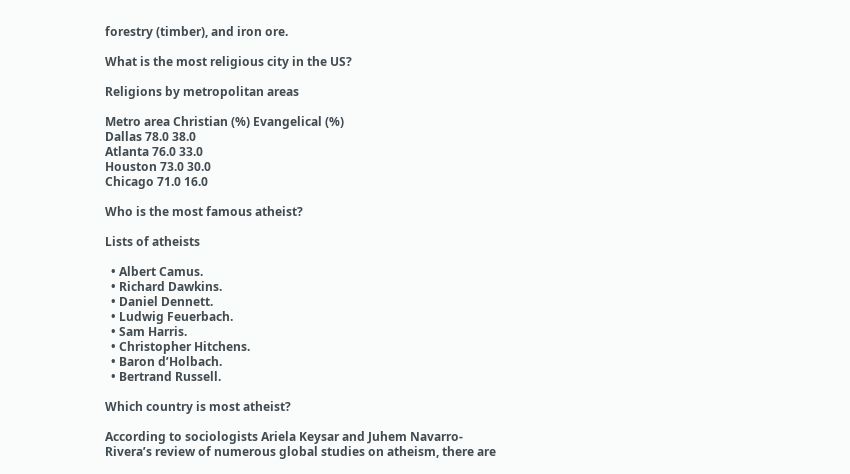forestry (timber), and iron ore.

What is the most religious city in the US?

Religions by metropolitan areas

Metro area Christian (%) Evangelical (%)
Dallas 78.0 38.0
Atlanta 76.0 33.0
Houston 73.0 30.0
Chicago 71.0 16.0

Who is the most famous atheist?

Lists of atheists

  • Albert Camus.
  • Richard Dawkins.
  • Daniel Dennett.
  • Ludwig Feuerbach.
  • Sam Harris.
  • Christopher Hitchens.
  • Baron d’Holbach.
  • Bertrand Russell.

Which country is most atheist?

According to sociologists Ariela Keysar and Juhem Navarro-Rivera’s review of numerous global studies on atheism, there are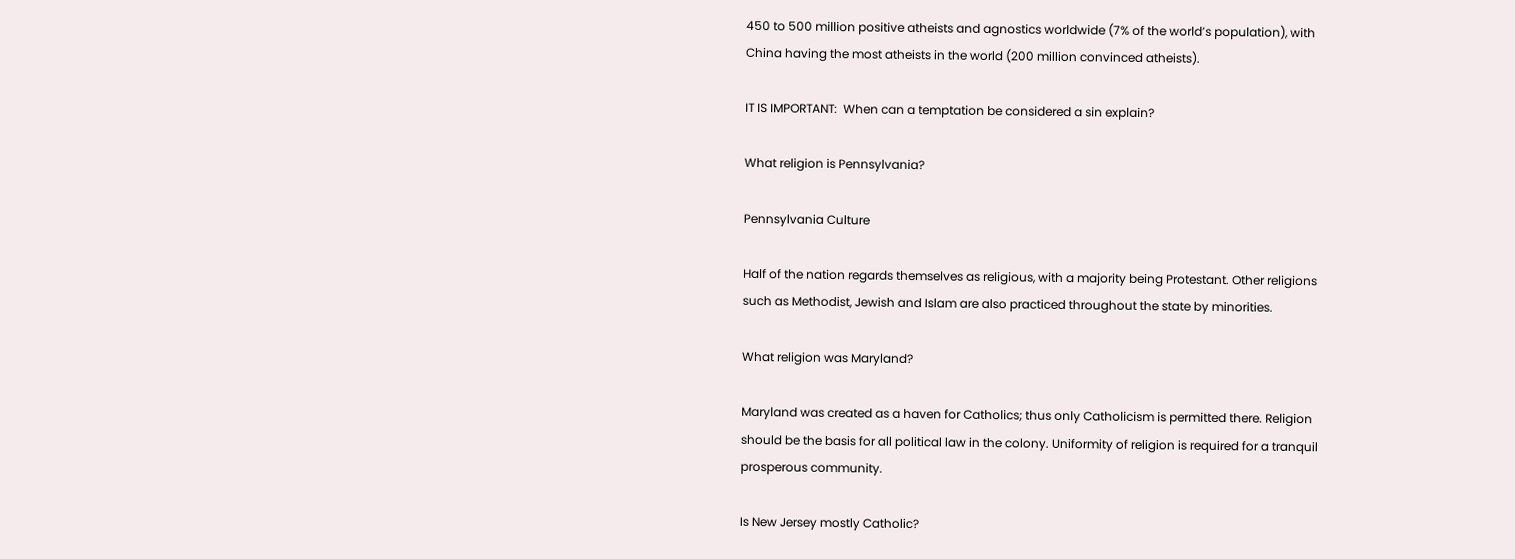450 to 500 million positive atheists and agnostics worldwide (7% of the world’s population), with China having the most atheists in the world (200 million convinced atheists).

IT IS IMPORTANT:  When can a temptation be considered a sin explain?

What religion is Pennsylvania?

Pennsylvania Culture

Half of the nation regards themselves as religious, with a majority being Protestant. Other religions such as Methodist, Jewish and Islam are also practiced throughout the state by minorities.

What religion was Maryland?

Maryland was created as a haven for Catholics; thus only Catholicism is permitted there. Religion should be the basis for all political law in the colony. Uniformity of religion is required for a tranquil prosperous community.

Is New Jersey mostly Catholic?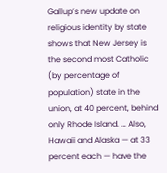Gallup’s new update on religious identity by state shows that New Jersey is the second most Catholic (by percentage of population) state in the union, at 40 percent, behind only Rhode Island. … Also, Hawaii and Alaska — at 33 percent each — have the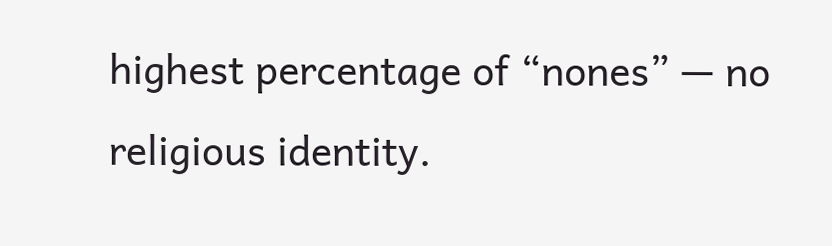highest percentage of “nones” — no religious identity.